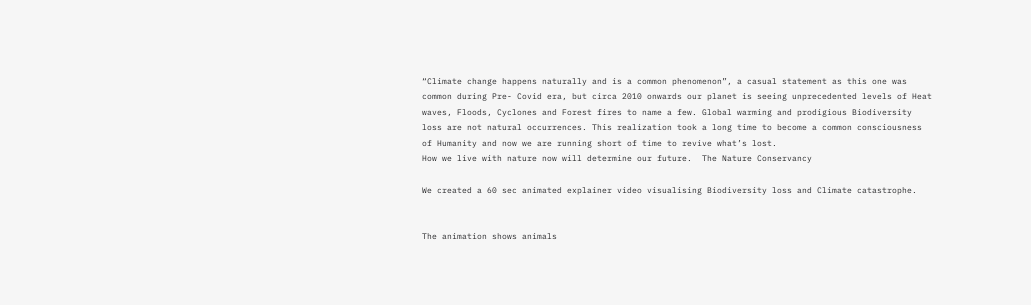“Climate change happens naturally and is a common phenomenon”, a casual statement as this one was common during Pre- Covid era, but circa 2010 onwards our planet is seeing unprecedented levels of Heat waves, Floods, Cyclones and Forest fires to name a few. Global warming and prodigious Biodiversity loss are not natural occurrences. This realization took a long time to become a common consciousness of Humanity and now we are running short of time to revive what’s lost.
How we live with nature now will determine our future.  The Nature Conservancy

We created a 60 sec animated explainer video visualising Biodiversity loss and Climate catastrophe.


The animation shows animals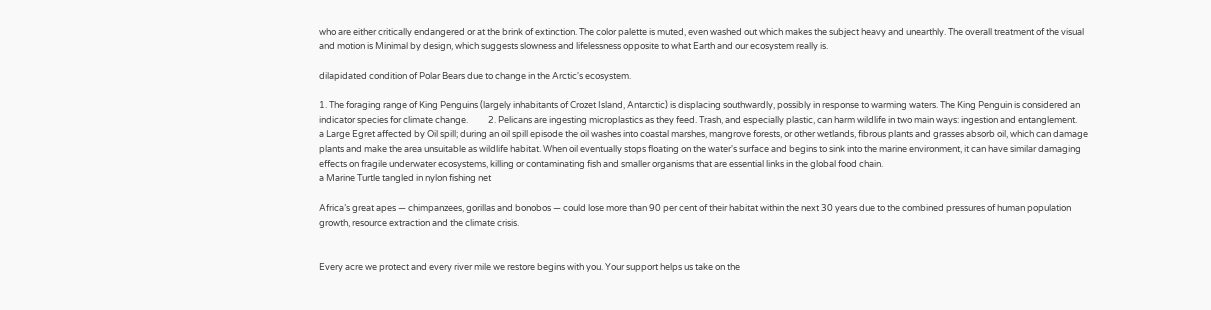who are either critically endangered or at the brink of extinction. The color palette is muted, even washed out which makes the subject heavy and unearthly. The overall treatment of the visual and motion is Minimal by design, which suggests slowness and lifelessness opposite to what Earth and our ecosystem really is.

dilapidated condition of Polar Bears due to change in the Arctic's ecosystem.

1. The foraging range of King Penguins (largely inhabitants of Crozet Island, Antarctic) is displacing southwardly, possibly in response to warming waters. The King Penguin is considered an indicator species for climate change.          2. Pelicans are ingesting microplastics as they feed. Trash, and especially plastic, can harm wildlife in two main ways: ingestion and entanglement.
a Large Egret affected by Oil spill; during an oil spill episode the oil washes into coastal marshes, mangrove forests, or other wetlands, fibrous plants and grasses absorb oil, which can damage plants and make the area unsuitable as wildlife habitat. When oil eventually stops floating on the water's surface and begins to sink into the marine environment, it can have similar damaging effects on fragile underwater ecosystems, killing or contaminating fish and smaller organisms that are essential links in the global food chain.
a Marine Turtle tangled in nylon fishing net

Africa’s great apes — chimpanzees, gorillas and bonobos — could lose more than 90 per cent of their habitat within the next 30 years due to the combined pressures of human population growth, resource extraction and the climate crisis.


Every acre we protect and every river mile we restore begins with you. Your support helps us take on the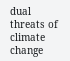dual threats of climate change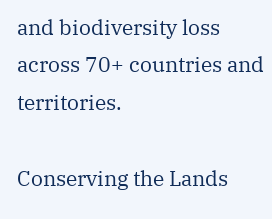and biodiversity loss across 70+ countries and territories.

Conserving the Lands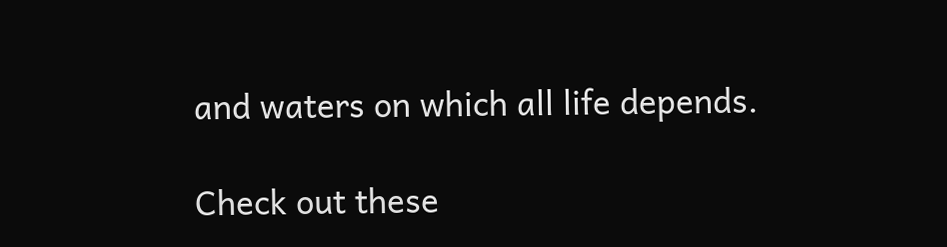and waters on which all life depends.

Check out these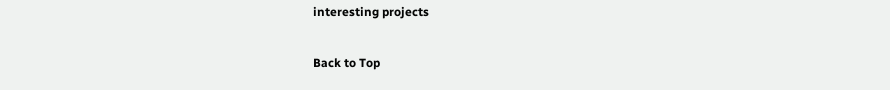interesting projects

Back to Top